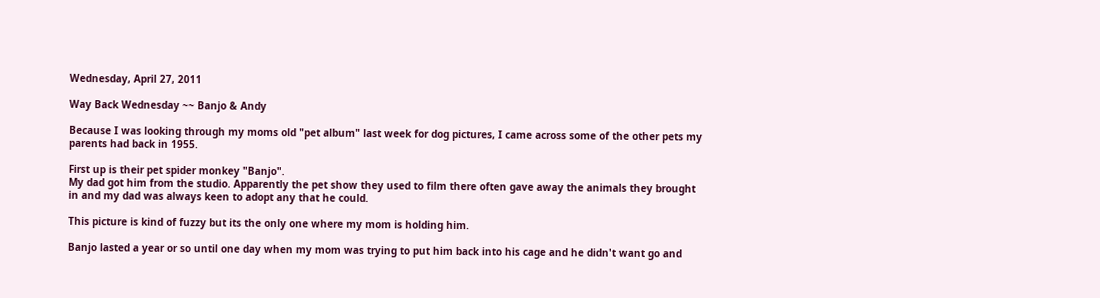Wednesday, April 27, 2011

Way Back Wednesday ~~ Banjo & Andy

Because I was looking through my moms old "pet album" last week for dog pictures, I came across some of the other pets my parents had back in 1955.

First up is their pet spider monkey "Banjo".
My dad got him from the studio. Apparently the pet show they used to film there often gave away the animals they brought in and my dad was always keen to adopt any that he could.

This picture is kind of fuzzy but its the only one where my mom is holding him.

Banjo lasted a year or so until one day when my mom was trying to put him back into his cage and he didn't want go and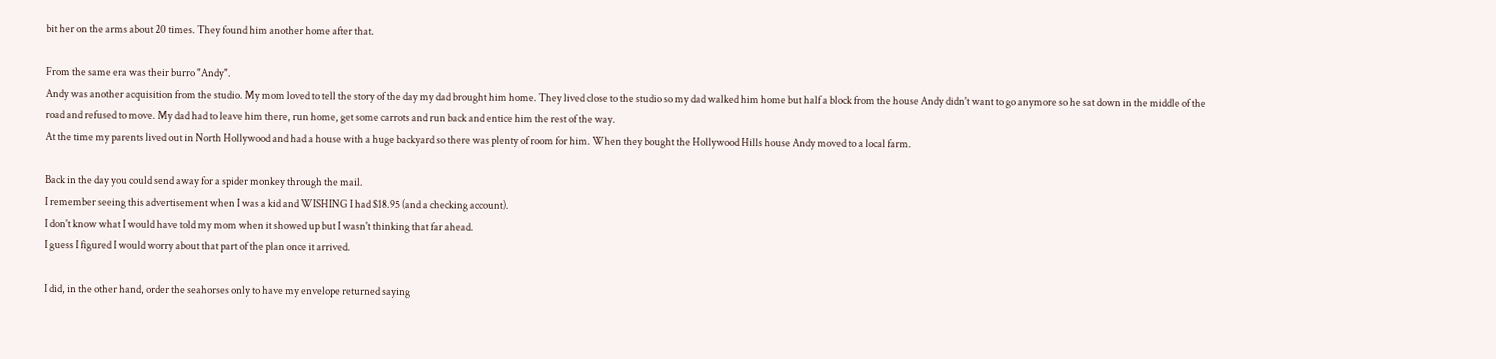bit her on the arms about 20 times. They found him another home after that.

From the same era was their burro "Andy".
Andy was another acquisition from the studio. My mom loved to tell the story of the day my dad brought him home. They lived close to the studio so my dad walked him home but half a block from the house Andy didn't want to go anymore so he sat down in the middle of the road and refused to move. My dad had to leave him there, run home, get some carrots and run back and entice him the rest of the way.
At the time my parents lived out in North Hollywood and had a house with a huge backyard so there was plenty of room for him. When they bought the Hollywood Hills house Andy moved to a local farm.

Back in the day you could send away for a spider monkey through the mail.
I remember seeing this advertisement when I was a kid and WISHING I had $18.95 (and a checking account).
I don't know what I would have told my mom when it showed up but I wasn't thinking that far ahead.
I guess I figured I would worry about that part of the plan once it arrived.

I did, in the other hand, order the seahorses only to have my envelope returned saying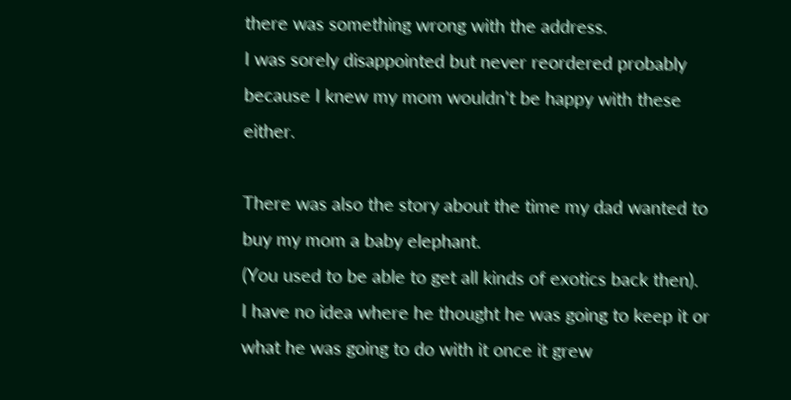there was something wrong with the address.
I was sorely disappointed but never reordered probably because I knew my mom wouldn't be happy with these either.

There was also the story about the time my dad wanted to buy my mom a baby elephant.
(You used to be able to get all kinds of exotics back then).
I have no idea where he thought he was going to keep it or what he was going to do with it once it grew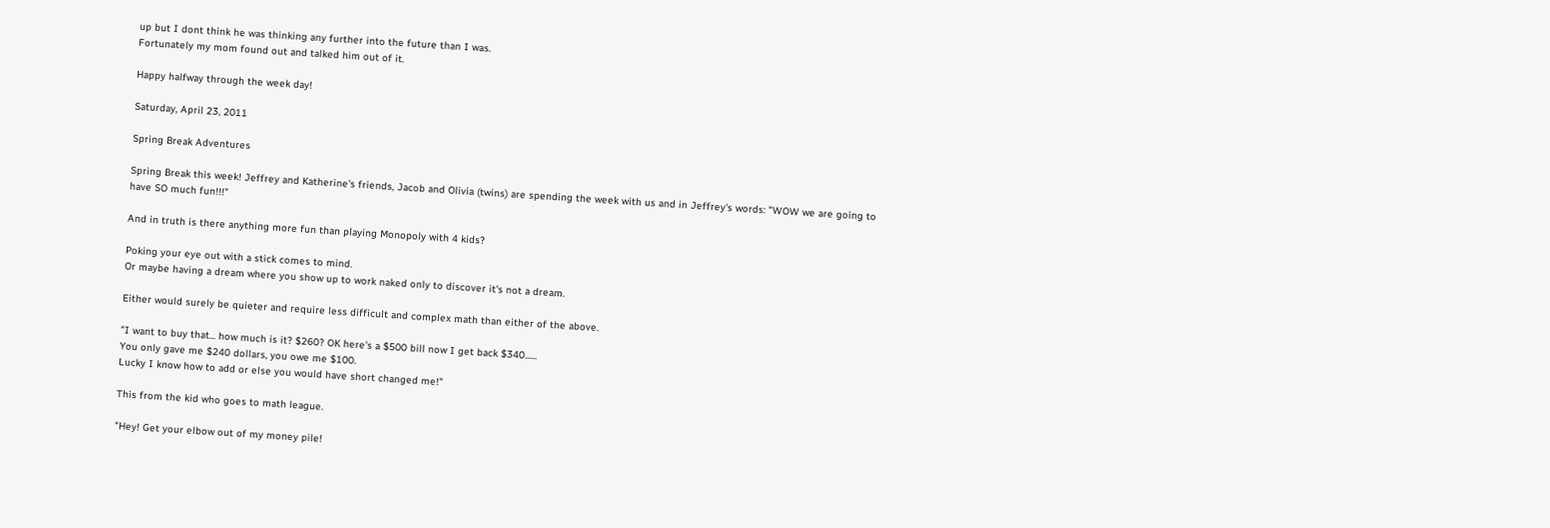up but I dont think he was thinking any further into the future than I was.
Fortunately my mom found out and talked him out of it.

Happy halfway through the week day!

Saturday, April 23, 2011

Spring Break Adventures

Spring Break this week! Jeffrey and Katherine's friends, Jacob and Olivia (twins) are spending the week with us and in Jeffrey's words: "WOW we are going to have SO much fun!!!"

And in truth is there anything more fun than playing Monopoly with 4 kids?

Poking your eye out with a stick comes to mind.
Or maybe having a dream where you show up to work naked only to discover it's not a dream.

Either would surely be quieter and require less difficult and complex math than either of the above.

"I want to buy that... how much is it? $260? OK here's a $500 bill now I get back $340......
You only gave me $240 dollars, you owe me $100.
Lucky I know how to add or else you would have short changed me!"

This from the kid who goes to math league.

"Hey! Get your elbow out of my money pile!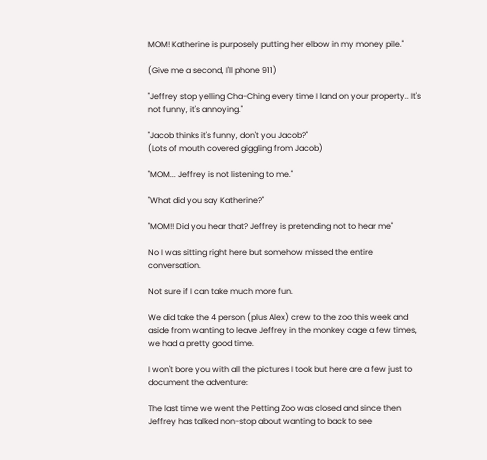MOM! Katherine is purposely putting her elbow in my money pile."

(Give me a second, I'll phone 911)

"Jeffrey stop yelling Cha-Ching every time I land on your property.. It's not funny, it's annoying."

"Jacob thinks it's funny, don't you Jacob?"
(Lots of mouth covered giggling from Jacob)

"MOM... Jeffrey is not listening to me."

"What did you say Katherine?"

"MOM!! Did you hear that? Jeffrey is pretending not to hear me"

No I was sitting right here but somehow missed the entire conversation.

Not sure if I can take much more fun.

We did take the 4 person (plus Alex) crew to the zoo this week and aside from wanting to leave Jeffrey in the monkey cage a few times, we had a pretty good time.

I won't bore you with all the pictures I took but here are a few just to document the adventure:

The last time we went the Petting Zoo was closed and since then Jeffrey has talked non-stop about wanting to back to see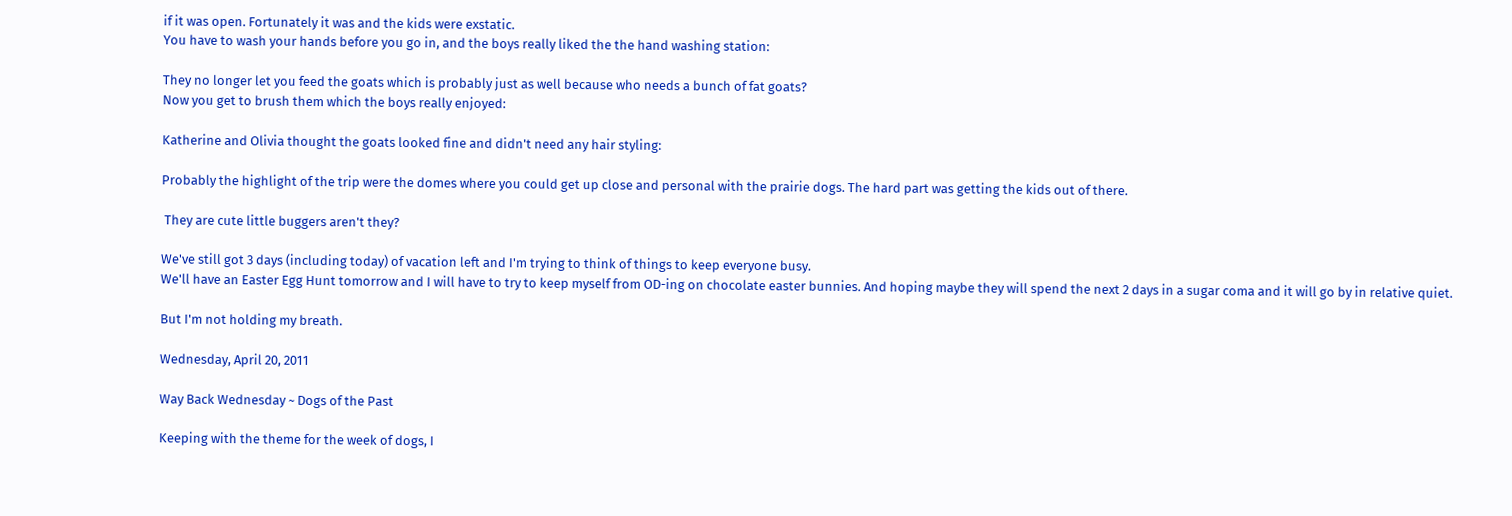if it was open. Fortunately it was and the kids were exstatic.
You have to wash your hands before you go in, and the boys really liked the the hand washing station:

They no longer let you feed the goats which is probably just as well because who needs a bunch of fat goats?
Now you get to brush them which the boys really enjoyed:

Katherine and Olivia thought the goats looked fine and didn't need any hair styling:

Probably the highlight of the trip were the domes where you could get up close and personal with the prairie dogs. The hard part was getting the kids out of there.

 They are cute little buggers aren't they?

We've still got 3 days (including today) of vacation left and I'm trying to think of things to keep everyone busy.
We'll have an Easter Egg Hunt tomorrow and I will have to try to keep myself from OD-ing on chocolate easter bunnies. And hoping maybe they will spend the next 2 days in a sugar coma and it will go by in relative quiet.

But I'm not holding my breath.

Wednesday, April 20, 2011

Way Back Wednesday ~ Dogs of the Past

Keeping with the theme for the week of dogs, I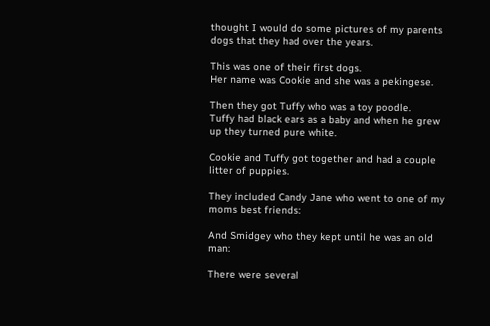thought I would do some pictures of my parents dogs that they had over the years.

This was one of their first dogs.
Her name was Cookie and she was a pekingese.

Then they got Tuffy who was a toy poodle.
Tuffy had black ears as a baby and when he grew up they turned pure white.

Cookie and Tuffy got together and had a couple litter of puppies.

They included Candy Jane who went to one of my moms best friends:

And Smidgey who they kept until he was an old man:

There were several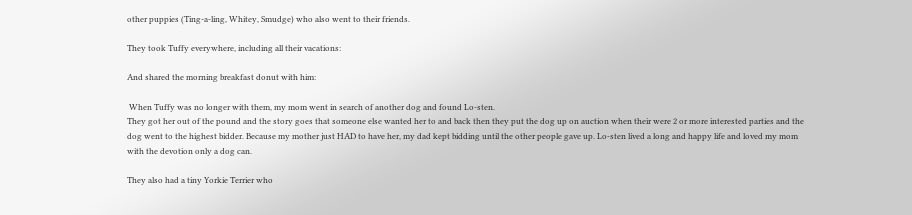other puppies (Ting-a-ling, Whitey, Smudge) who also went to their friends.

They took Tuffy everywhere, including all their vacations:

And shared the morning breakfast donut with him:

 When Tuffy was no longer with them, my mom went in search of another dog and found Lo-sten.
They got her out of the pound and the story goes that someone else wanted her to and back then they put the dog up on auction when their were 2 or more interested parties and the dog went to the highest bidder. Because my mother just HAD to have her, my dad kept bidding until the other people gave up. Lo-sten lived a long and happy life and loved my mom with the devotion only a dog can.

They also had a tiny Yorkie Terrier who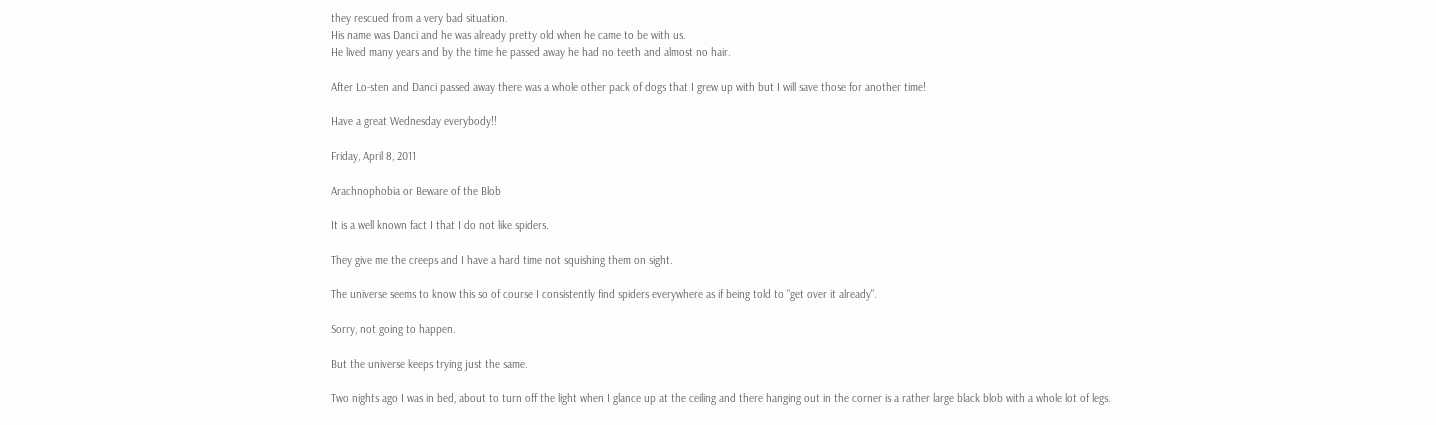they rescued from a very bad situation.
His name was Danci and he was already pretty old when he came to be with us.
He lived many years and by the time he passed away he had no teeth and almost no hair.

After Lo-sten and Danci passed away there was a whole other pack of dogs that I grew up with but I will save those for another time!

Have a great Wednesday everybody!!

Friday, April 8, 2011

Arachnophobia or Beware of the Blob

It is a well known fact I that I do not like spiders.

They give me the creeps and I have a hard time not squishing them on sight.

The universe seems to know this so of course I consistently find spiders everywhere as if being told to "get over it already".

Sorry, not going to happen.

But the universe keeps trying just the same.

Two nights ago I was in bed, about to turn off the light when I glance up at the ceiling and there hanging out in the corner is a rather large black blob with a whole lot of legs.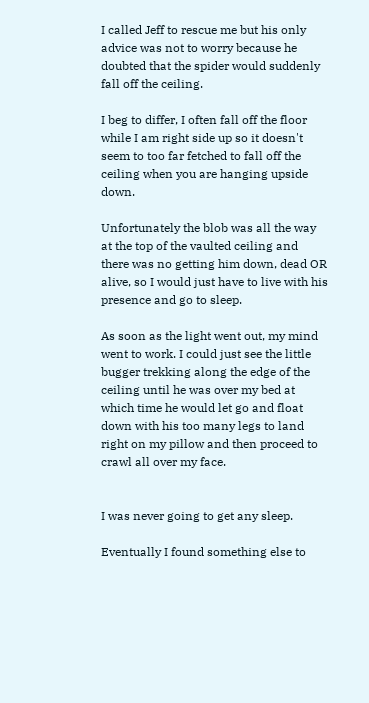I called Jeff to rescue me but his only advice was not to worry because he doubted that the spider would suddenly fall off the ceiling.

I beg to differ, I often fall off the floor while I am right side up so it doesn't seem to too far fetched to fall off the ceiling when you are hanging upside down.

Unfortunately the blob was all the way at the top of the vaulted ceiling and there was no getting him down, dead OR alive, so I would just have to live with his presence and go to sleep.

As soon as the light went out, my mind went to work. I could just see the little bugger trekking along the edge of the ceiling until he was over my bed at which time he would let go and float down with his too many legs to land right on my pillow and then proceed to crawl all over my face.


I was never going to get any sleep.

Eventually I found something else to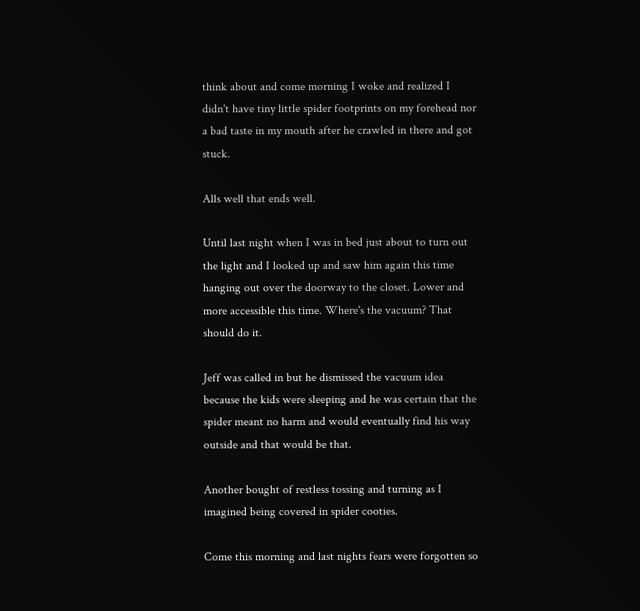think about and come morning I woke and realized I didn't have tiny little spider footprints on my forehead nor a bad taste in my mouth after he crawled in there and got stuck.

Alls well that ends well.

Until last night when I was in bed just about to turn out the light and I looked up and saw him again this time hanging out over the doorway to the closet. Lower and more accessible this time. Where's the vacuum? That should do it.

Jeff was called in but he dismissed the vacuum idea because the kids were sleeping and he was certain that the spider meant no harm and would eventually find his way outside and that would be that.

Another bought of restless tossing and turning as I imagined being covered in spider cooties.

Come this morning and last nights fears were forgotten so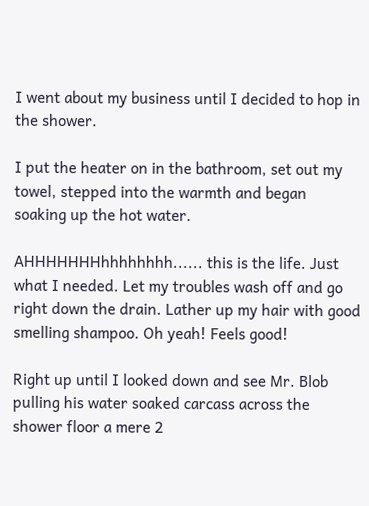I went about my business until I decided to hop in the shower.

I put the heater on in the bathroom, set out my towel, stepped into the warmth and began soaking up the hot water.

AHHHHHHHhhhhhhhh...... this is the life. Just what I needed. Let my troubles wash off and go right down the drain. Lather up my hair with good smelling shampoo. Oh yeah! Feels good!

Right up until I looked down and see Mr. Blob pulling his water soaked carcass across the shower floor a mere 2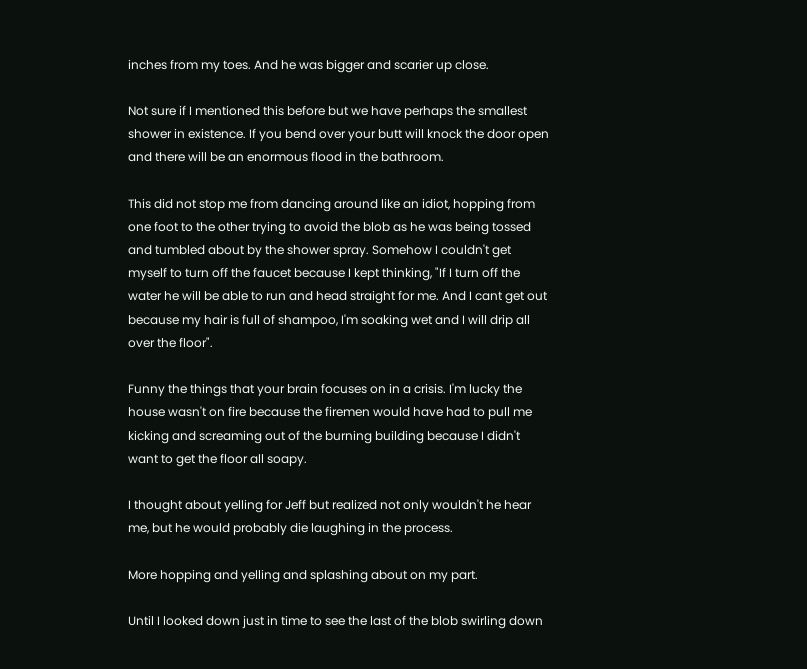inches from my toes. And he was bigger and scarier up close.

Not sure if I mentioned this before but we have perhaps the smallest shower in existence. If you bend over your butt will knock the door open and there will be an enormous flood in the bathroom.

This did not stop me from dancing around like an idiot, hopping from one foot to the other trying to avoid the blob as he was being tossed and tumbled about by the shower spray. Somehow I couldn't get myself to turn off the faucet because I kept thinking, "If I turn off the water he will be able to run and head straight for me. And I cant get out because my hair is full of shampoo, I'm soaking wet and I will drip all over the floor".

Funny the things that your brain focuses on in a crisis. I'm lucky the house wasn't on fire because the firemen would have had to pull me kicking and screaming out of the burning building because I didn't want to get the floor all soapy.

I thought about yelling for Jeff but realized not only wouldn't he hear me, but he would probably die laughing in the process.

More hopping and yelling and splashing about on my part.

Until I looked down just in time to see the last of the blob swirling down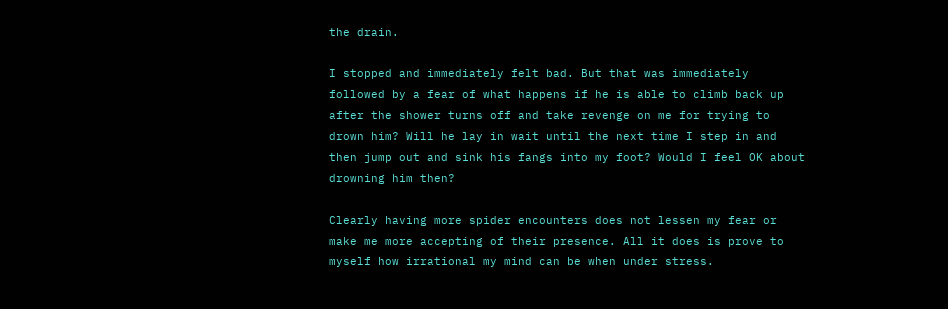the drain.

I stopped and immediately felt bad. But that was immediately followed by a fear of what happens if he is able to climb back up after the shower turns off and take revenge on me for trying to drown him? Will he lay in wait until the next time I step in and then jump out and sink his fangs into my foot? Would I feel OK about drowning him then?

Clearly having more spider encounters does not lessen my fear or make me more accepting of their presence. All it does is prove to myself how irrational my mind can be when under stress.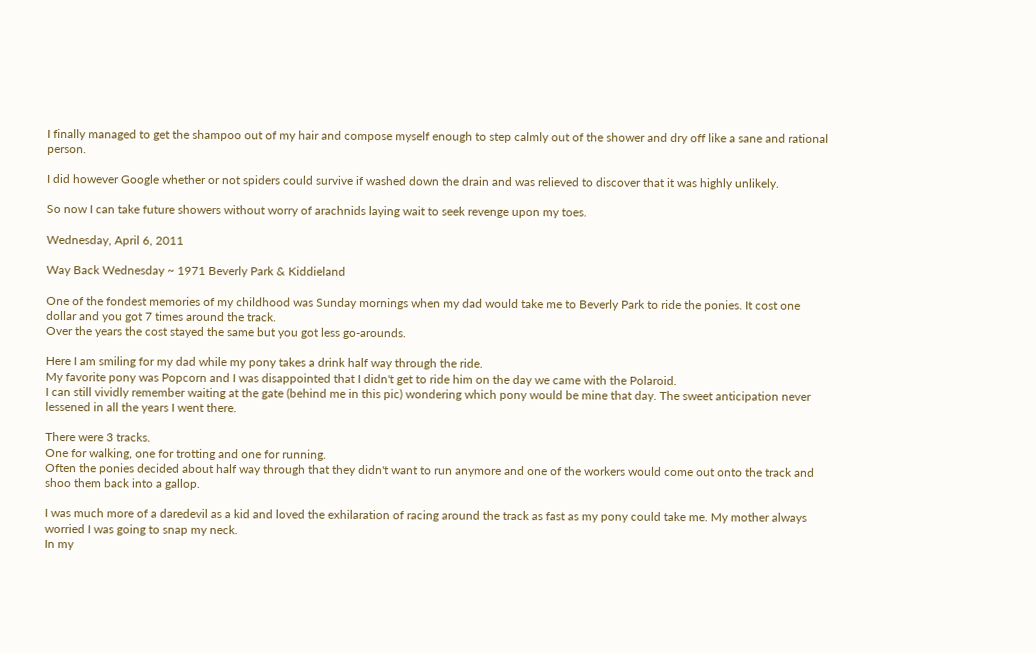I finally managed to get the shampoo out of my hair and compose myself enough to step calmly out of the shower and dry off like a sane and rational person.

I did however Google whether or not spiders could survive if washed down the drain and was relieved to discover that it was highly unlikely.

So now I can take future showers without worry of arachnids laying wait to seek revenge upon my toes.

Wednesday, April 6, 2011

Way Back Wednesday ~ 1971 Beverly Park & Kiddieland

One of the fondest memories of my childhood was Sunday mornings when my dad would take me to Beverly Park to ride the ponies. It cost one dollar and you got 7 times around the track.
Over the years the cost stayed the same but you got less go-arounds.

Here I am smiling for my dad while my pony takes a drink half way through the ride.
My favorite pony was Popcorn and I was disappointed that I didn't get to ride him on the day we came with the Polaroid.
I can still vividly remember waiting at the gate (behind me in this pic) wondering which pony would be mine that day. The sweet anticipation never lessened in all the years I went there.

There were 3 tracks.
One for walking, one for trotting and one for running.
Often the ponies decided about half way through that they didn't want to run anymore and one of the workers would come out onto the track and shoo them back into a gallop.

I was much more of a daredevil as a kid and loved the exhilaration of racing around the track as fast as my pony could take me. My mother always worried I was going to snap my neck.
In my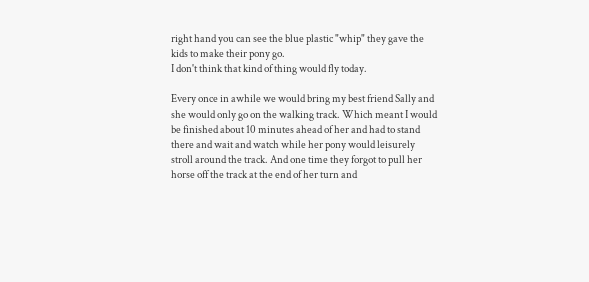right hand you can see the blue plastic "whip" they gave the kids to make their pony go.
I don't think that kind of thing would fly today.

Every once in awhile we would bring my best friend Sally and she would only go on the walking track. Which meant I would be finished about 10 minutes ahead of her and had to stand there and wait and watch while her pony would leisurely stroll around the track. And one time they forgot to pull her horse off the track at the end of her turn and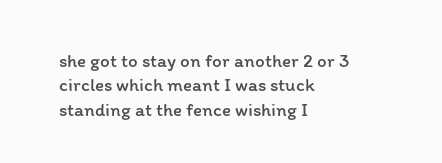she got to stay on for another 2 or 3 circles which meant I was stuck standing at the fence wishing I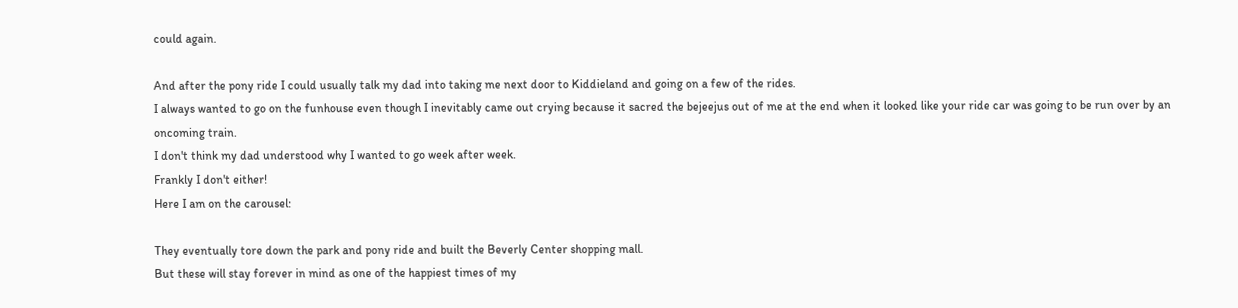could again.

And after the pony ride I could usually talk my dad into taking me next door to Kiddieland and going on a few of the rides.
I always wanted to go on the funhouse even though I inevitably came out crying because it sacred the bejeejus out of me at the end when it looked like your ride car was going to be run over by an oncoming train.
I don't think my dad understood why I wanted to go week after week.
Frankly I don't either!
Here I am on the carousel:

They eventually tore down the park and pony ride and built the Beverly Center shopping mall.
But these will stay forever in mind as one of the happiest times of my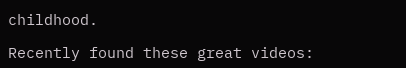childhood.

Recently found these great videos: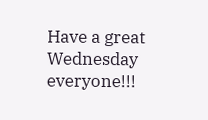Have a great Wednesday everyone!!!